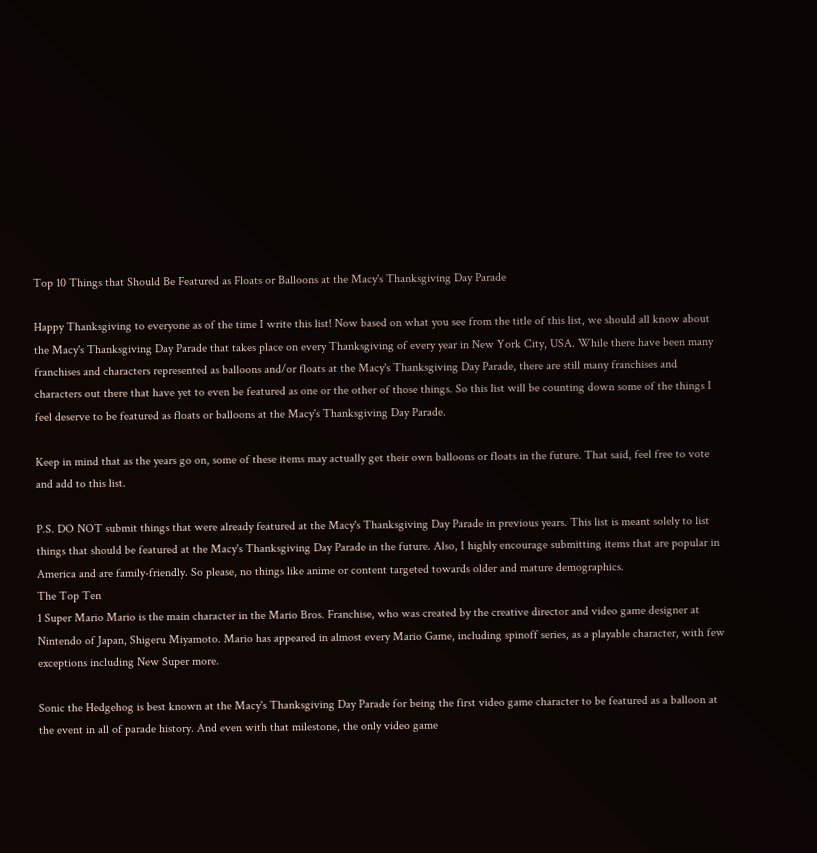Top 10 Things that Should Be Featured as Floats or Balloons at the Macy's Thanksgiving Day Parade

Happy Thanksgiving to everyone as of the time I write this list! Now based on what you see from the title of this list, we should all know about the Macy's Thanksgiving Day Parade that takes place on every Thanksgiving of every year in New York City, USA. While there have been many franchises and characters represented as balloons and/or floats at the Macy's Thanksgiving Day Parade, there are still many franchises and characters out there that have yet to even be featured as one or the other of those things. So this list will be counting down some of the things I feel deserve to be featured as floats or balloons at the Macy's Thanksgiving Day Parade.

Keep in mind that as the years go on, some of these items may actually get their own balloons or floats in the future. That said, feel free to vote and add to this list.

P.S. DO NOT submit things that were already featured at the Macy's Thanksgiving Day Parade in previous years. This list is meant solely to list things that should be featured at the Macy's Thanksgiving Day Parade in the future. Also, I highly encourage submitting items that are popular in America and are family-friendly. So please, no things like anime or content targeted towards older and mature demographics.
The Top Ten
1 Super Mario Mario is the main character in the Mario Bros. Franchise, who was created by the creative director and video game designer at Nintendo of Japan, Shigeru Miyamoto. Mario has appeared in almost every Mario Game, including spinoff series, as a playable character, with few exceptions including New Super more.

Sonic the Hedgehog is best known at the Macy's Thanksgiving Day Parade for being the first video game character to be featured as a balloon at the event in all of parade history. And even with that milestone, the only video game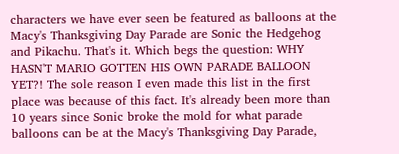characters we have ever seen be featured as balloons at the Macy's Thanksgiving Day Parade are Sonic the Hedgehog and Pikachu. That's it. Which begs the question: WHY HASN'T MARIO GOTTEN HIS OWN PARADE BALLOON YET?! The sole reason I even made this list in the first place was because of this fact. It's already been more than 10 years since Sonic broke the mold for what parade balloons can be at the Macy's Thanksgiving Day Parade,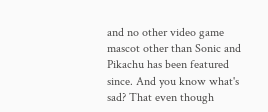and no other video game mascot other than Sonic and Pikachu has been featured since. And you know what's sad? That even though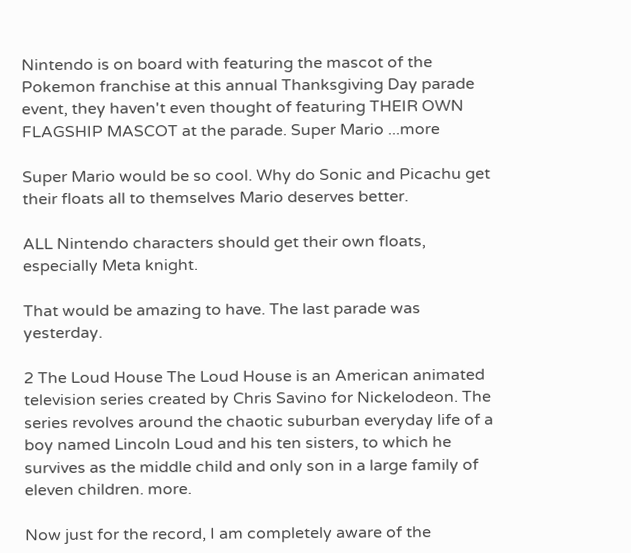Nintendo is on board with featuring the mascot of the Pokemon franchise at this annual Thanksgiving Day parade event, they haven't even thought of featuring THEIR OWN FLAGSHIP MASCOT at the parade. Super Mario ...more

Super Mario would be so cool. Why do Sonic and Picachu get their floats all to themselves Mario deserves better.

ALL Nintendo characters should get their own floats, especially Meta knight.

That would be amazing to have. The last parade was yesterday.

2 The Loud House The Loud House is an American animated television series created by Chris Savino for Nickelodeon. The series revolves around the chaotic suburban everyday life of a boy named Lincoln Loud and his ten sisters, to which he survives as the middle child and only son in a large family of eleven children. more.

Now just for the record, I am completely aware of the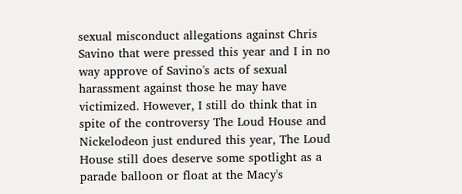sexual misconduct allegations against Chris Savino that were pressed this year and I in no way approve of Savino's acts of sexual harassment against those he may have victimized. However, I still do think that in spite of the controversy The Loud House and Nickelodeon just endured this year, The Loud House still does deserve some spotlight as a parade balloon or float at the Macy's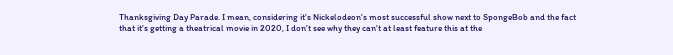Thanksgiving Day Parade. I mean, considering it's Nickelodeon's most successful show next to SpongeBob and the fact that it's getting a theatrical movie in 2020, I don't see why they can't at least feature this at the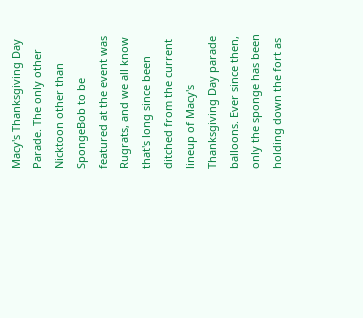Macy's Thanksgiving Day Parade. The only other Nicktoon other than SpongeBob to be featured at the event was Rugrats, and we all know that's long since been ditched from the current lineup of Macy's Thanksgiving Day parade balloons. Ever since then, only the sponge has been holding down the fort as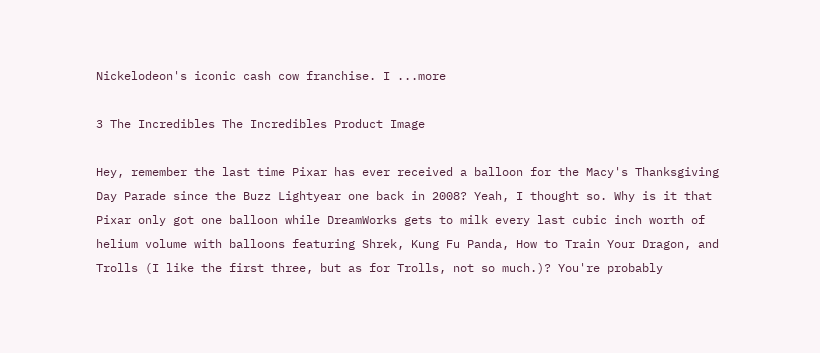Nickelodeon's iconic cash cow franchise. I ...more

3 The Incredibles The Incredibles Product Image

Hey, remember the last time Pixar has ever received a balloon for the Macy's Thanksgiving Day Parade since the Buzz Lightyear one back in 2008? Yeah, I thought so. Why is it that Pixar only got one balloon while DreamWorks gets to milk every last cubic inch worth of helium volume with balloons featuring Shrek, Kung Fu Panda, How to Train Your Dragon, and Trolls (I like the first three, but as for Trolls, not so much.)? You're probably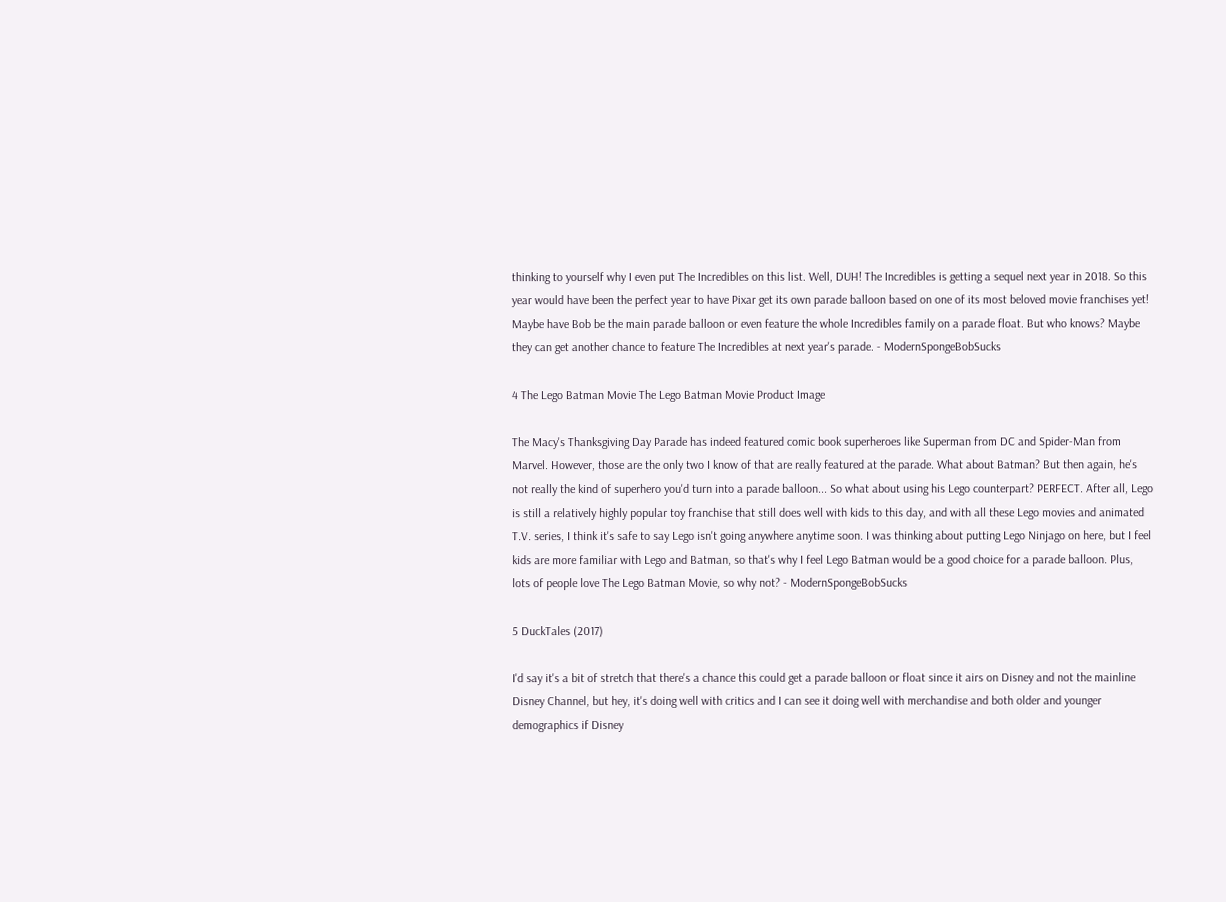thinking to yourself why I even put The Incredibles on this list. Well, DUH! The Incredibles is getting a sequel next year in 2018. So this year would have been the perfect year to have Pixar get its own parade balloon based on one of its most beloved movie franchises yet! Maybe have Bob be the main parade balloon or even feature the whole Incredibles family on a parade float. But who knows? Maybe they can get another chance to feature The Incredibles at next year's parade. - ModernSpongeBobSucks

4 The Lego Batman Movie The Lego Batman Movie Product Image

The Macy's Thanksgiving Day Parade has indeed featured comic book superheroes like Superman from DC and Spider-Man from Marvel. However, those are the only two I know of that are really featured at the parade. What about Batman? But then again, he's not really the kind of superhero you'd turn into a parade balloon... So what about using his Lego counterpart? PERFECT. After all, Lego is still a relatively highly popular toy franchise that still does well with kids to this day, and with all these Lego movies and animated T.V. series, I think it's safe to say Lego isn't going anywhere anytime soon. I was thinking about putting Lego Ninjago on here, but I feel kids are more familiar with Lego and Batman, so that's why I feel Lego Batman would be a good choice for a parade balloon. Plus, lots of people love The Lego Batman Movie, so why not? - ModernSpongeBobSucks

5 DuckTales (2017)

I'd say it's a bit of stretch that there's a chance this could get a parade balloon or float since it airs on Disney and not the mainline Disney Channel, but hey, it's doing well with critics and I can see it doing well with merchandise and both older and younger demographics if Disney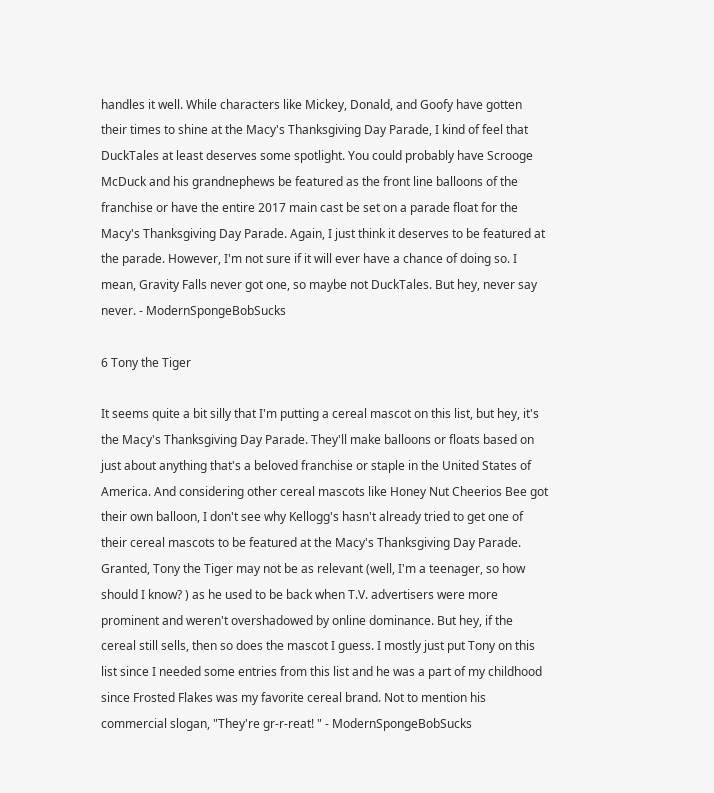handles it well. While characters like Mickey, Donald, and Goofy have gotten their times to shine at the Macy's Thanksgiving Day Parade, I kind of feel that DuckTales at least deserves some spotlight. You could probably have Scrooge McDuck and his grandnephews be featured as the front line balloons of the franchise or have the entire 2017 main cast be set on a parade float for the Macy's Thanksgiving Day Parade. Again, I just think it deserves to be featured at the parade. However, I'm not sure if it will ever have a chance of doing so. I mean, Gravity Falls never got one, so maybe not DuckTales. But hey, never say never. - ModernSpongeBobSucks

6 Tony the Tiger

It seems quite a bit silly that I'm putting a cereal mascot on this list, but hey, it's the Macy's Thanksgiving Day Parade. They'll make balloons or floats based on just about anything that's a beloved franchise or staple in the United States of America. And considering other cereal mascots like Honey Nut Cheerios Bee got their own balloon, I don't see why Kellogg's hasn't already tried to get one of their cereal mascots to be featured at the Macy's Thanksgiving Day Parade. Granted, Tony the Tiger may not be as relevant (well, I'm a teenager, so how should I know? ) as he used to be back when T.V. advertisers were more prominent and weren't overshadowed by online dominance. But hey, if the cereal still sells, then so does the mascot I guess. I mostly just put Tony on this list since I needed some entries from this list and he was a part of my childhood since Frosted Flakes was my favorite cereal brand. Not to mention his commercial slogan, "They're gr-r-reat! " - ModernSpongeBobSucks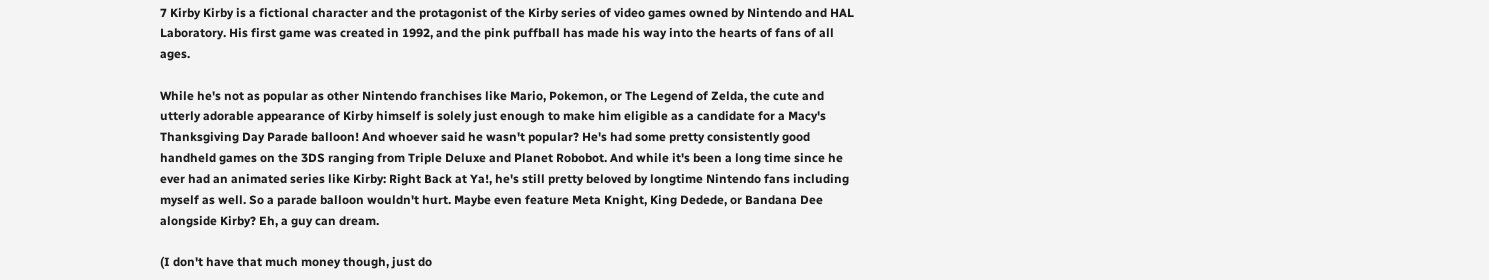7 Kirby Kirby is a fictional character and the protagonist of the Kirby series of video games owned by Nintendo and HAL Laboratory. His first game was created in 1992, and the pink puffball has made his way into the hearts of fans of all ages.

While he's not as popular as other Nintendo franchises like Mario, Pokemon, or The Legend of Zelda, the cute and utterly adorable appearance of Kirby himself is solely just enough to make him eligible as a candidate for a Macy's Thanksgiving Day Parade balloon! And whoever said he wasn't popular? He's had some pretty consistently good handheld games on the 3DS ranging from Triple Deluxe and Planet Robobot. And while it's been a long time since he ever had an animated series like Kirby: Right Back at Ya!, he's still pretty beloved by longtime Nintendo fans including myself as well. So a parade balloon wouldn't hurt. Maybe even feature Meta Knight, King Dedede, or Bandana Dee alongside Kirby? Eh, a guy can dream.

(I don't have that much money though, just do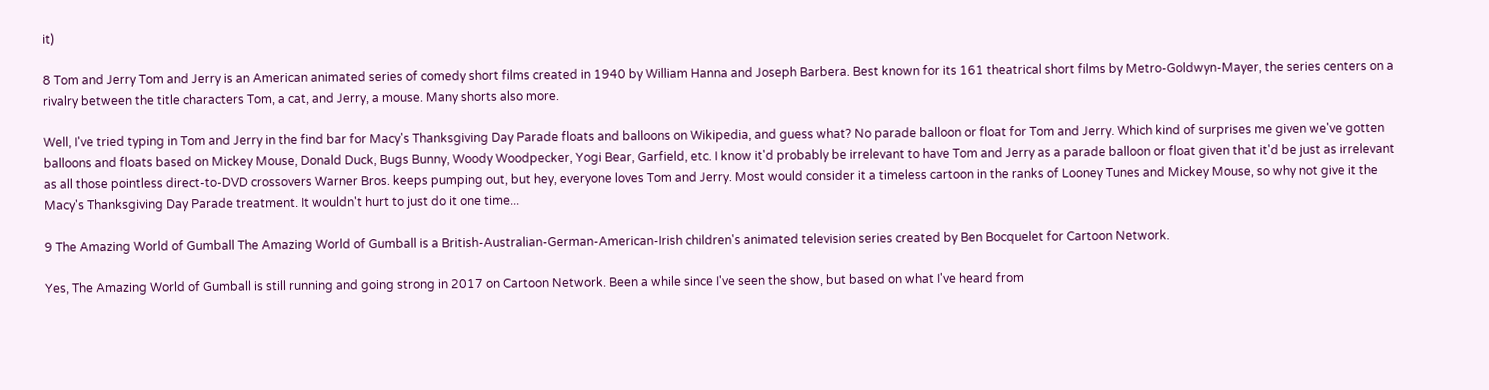it)

8 Tom and Jerry Tom and Jerry is an American animated series of comedy short films created in 1940 by William Hanna and Joseph Barbera. Best known for its 161 theatrical short films by Metro-Goldwyn-Mayer, the series centers on a rivalry between the title characters Tom, a cat, and Jerry, a mouse. Many shorts also more.

Well, I've tried typing in Tom and Jerry in the find bar for Macy's Thanksgiving Day Parade floats and balloons on Wikipedia, and guess what? No parade balloon or float for Tom and Jerry. Which kind of surprises me given we've gotten balloons and floats based on Mickey Mouse, Donald Duck, Bugs Bunny, Woody Woodpecker, Yogi Bear, Garfield, etc. I know it'd probably be irrelevant to have Tom and Jerry as a parade balloon or float given that it'd be just as irrelevant as all those pointless direct-to-DVD crossovers Warner Bros. keeps pumping out, but hey, everyone loves Tom and Jerry. Most would consider it a timeless cartoon in the ranks of Looney Tunes and Mickey Mouse, so why not give it the Macy's Thanksgiving Day Parade treatment. It wouldn't hurt to just do it one time...

9 The Amazing World of Gumball The Amazing World of Gumball is a British-Australian-German-American-Irish children's animated television series created by Ben Bocquelet for Cartoon Network.

Yes, The Amazing World of Gumball is still running and going strong in 2017 on Cartoon Network. Been a while since I've seen the show, but based on what I've heard from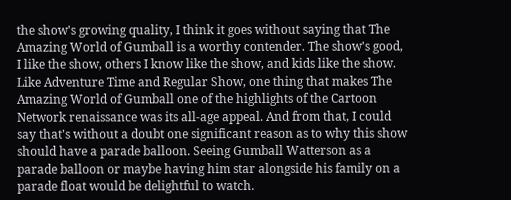the show's growing quality, I think it goes without saying that The Amazing World of Gumball is a worthy contender. The show's good, I like the show, others I know like the show, and kids like the show. Like Adventure Time and Regular Show, one thing that makes The Amazing World of Gumball one of the highlights of the Cartoon Network renaissance was its all-age appeal. And from that, I could say that's without a doubt one significant reason as to why this show should have a parade balloon. Seeing Gumball Watterson as a parade balloon or maybe having him star alongside his family on a parade float would be delightful to watch.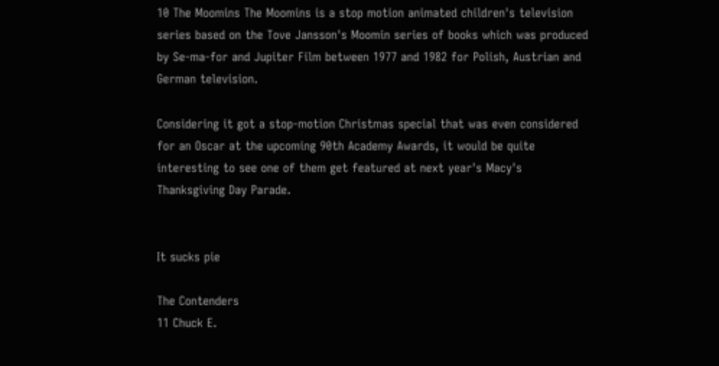10 The Moomins The Moomins is a stop motion animated children's television series based on the Tove Jansson's Moomin series of books which was produced by Se-ma-for and Jupiter Film between 1977 and 1982 for Polish, Austrian and German television.

Considering it got a stop-motion Christmas special that was even considered for an Oscar at the upcoming 90th Academy Awards, it would be quite interesting to see one of them get featured at next year's Macy's Thanksgiving Day Parade.


It sucks pie

The Contenders
11 Chuck E.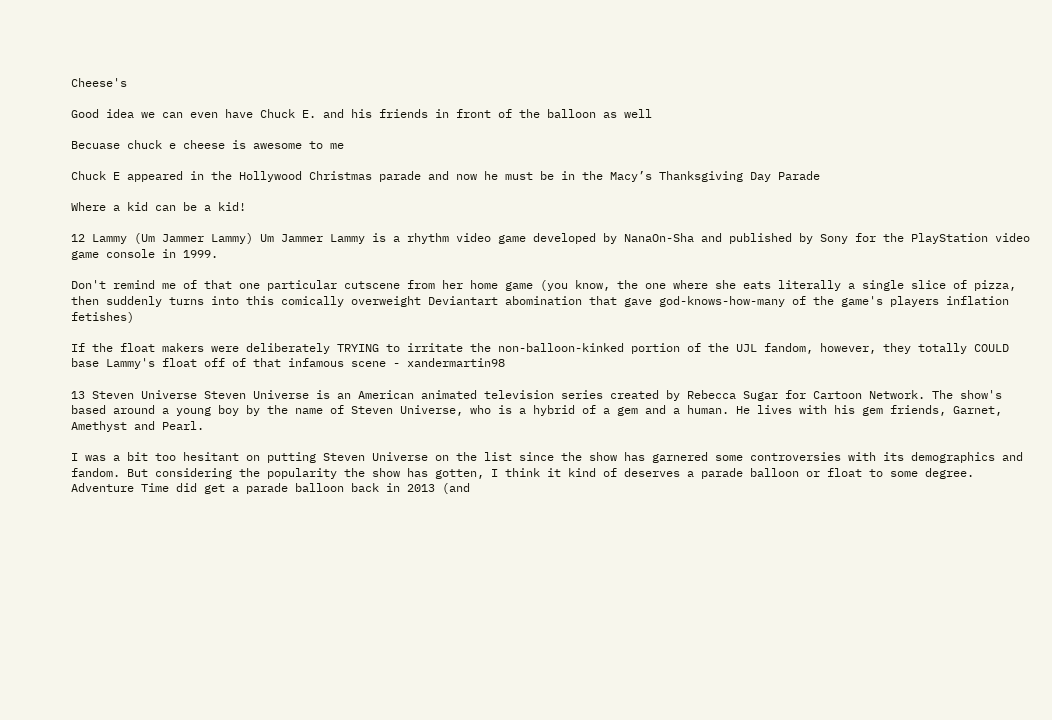Cheese's

Good idea we can even have Chuck E. and his friends in front of the balloon as well

Becuase chuck e cheese is awesome to me

Chuck E appeared in the Hollywood Christmas parade and now he must be in the Macy’s Thanksgiving Day Parade

Where a kid can be a kid!

12 Lammy (Um Jammer Lammy) Um Jammer Lammy is a rhythm video game developed by NanaOn-Sha and published by Sony for the PlayStation video game console in 1999.

Don't remind me of that one particular cutscene from her home game (you know, the one where she eats literally a single slice of pizza, then suddenly turns into this comically overweight Deviantart abomination that gave god-knows-how-many of the game's players inflation fetishes)

If the float makers were deliberately TRYING to irritate the non-balloon-kinked portion of the UJL fandom, however, they totally COULD base Lammy's float off of that infamous scene - xandermartin98

13 Steven Universe Steven Universe is an American animated television series created by Rebecca Sugar for Cartoon Network. The show's based around a young boy by the name of Steven Universe, who is a hybrid of a gem and a human. He lives with his gem friends, Garnet, Amethyst and Pearl.

I was a bit too hesitant on putting Steven Universe on the list since the show has garnered some controversies with its demographics and fandom. But considering the popularity the show has gotten, I think it kind of deserves a parade balloon or float to some degree. Adventure Time did get a parade balloon back in 2013 (and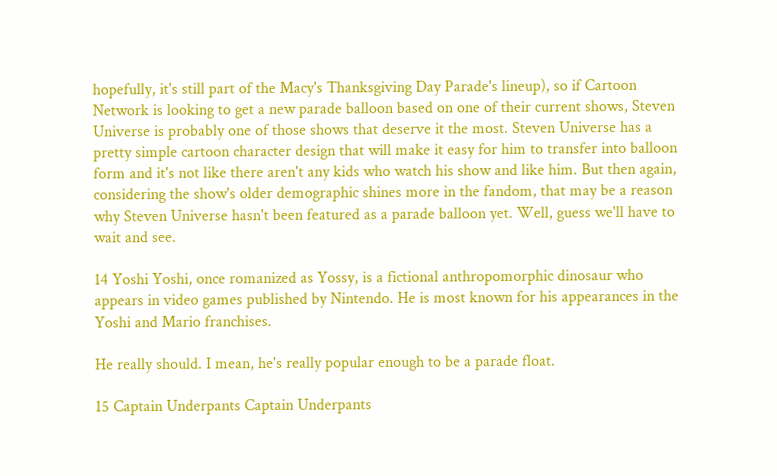hopefully, it's still part of the Macy's Thanksgiving Day Parade's lineup), so if Cartoon Network is looking to get a new parade balloon based on one of their current shows, Steven Universe is probably one of those shows that deserve it the most. Steven Universe has a pretty simple cartoon character design that will make it easy for him to transfer into balloon form and it's not like there aren't any kids who watch his show and like him. But then again, considering the show's older demographic shines more in the fandom, that may be a reason why Steven Universe hasn't been featured as a parade balloon yet. Well, guess we'll have to wait and see.

14 Yoshi Yoshi, once romanized as Yossy, is a fictional anthropomorphic dinosaur who appears in video games published by Nintendo. He is most known for his appearances in the Yoshi and Mario franchises.

He really should. I mean, he's really popular enough to be a parade float.

15 Captain Underpants Captain Underpants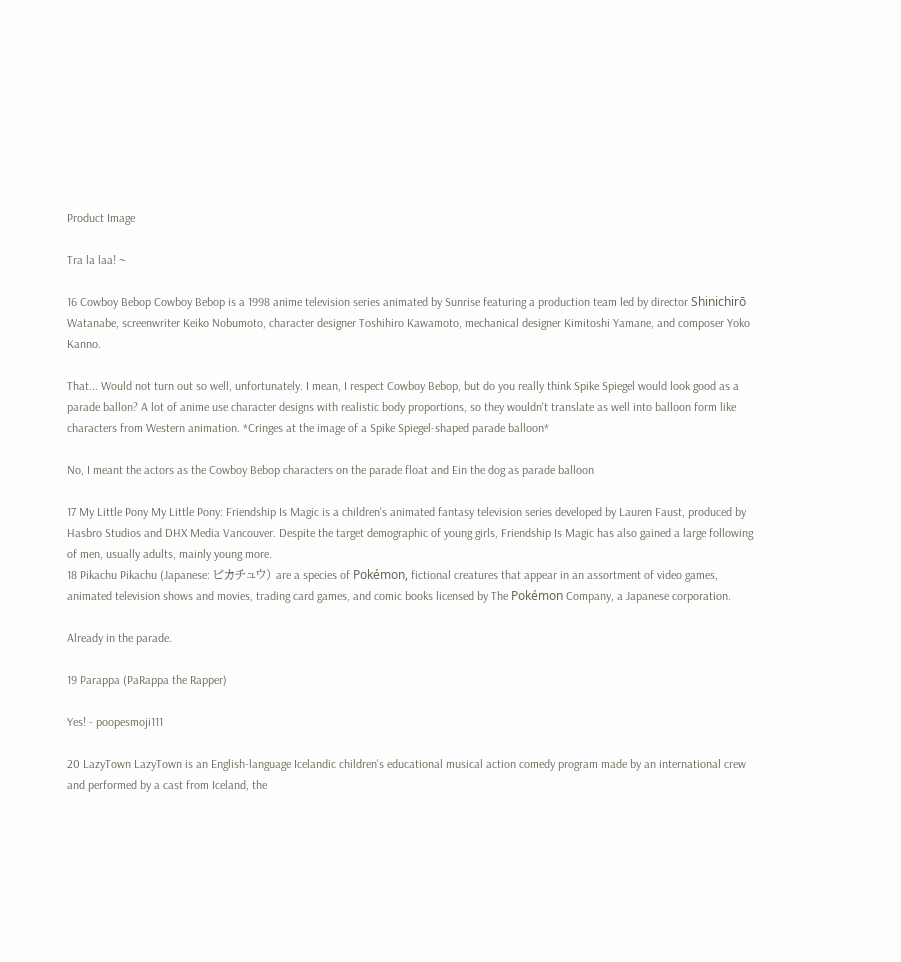Product Image

Tra la laa! ~

16 Cowboy Bebop Cowboy Bebop is a 1998 anime television series animated by Sunrise featuring a production team led by director Shinichirō Watanabe, screenwriter Keiko Nobumoto, character designer Toshihiro Kawamoto, mechanical designer Kimitoshi Yamane, and composer Yoko Kanno.

That... Would not turn out so well, unfortunately. I mean, I respect Cowboy Bebop, but do you really think Spike Spiegel would look good as a parade ballon? A lot of anime use character designs with realistic body proportions, so they wouldn't translate as well into balloon form like characters from Western animation. *Cringes at the image of a Spike Spiegel-shaped parade balloon*

No, I meant the actors as the Cowboy Bebop characters on the parade float and Ein the dog as parade balloon

17 My Little Pony My Little Pony: Friendship Is Magic is a children's animated fantasy television series developed by Lauren Faust, produced by Hasbro Studios and DHX Media Vancouver. Despite the target demographic of young girls, Friendship Is Magic has also gained a large following of men, usually adults, mainly young more.
18 Pikachu Pikachu (Japanese: ピカチュウ) are a species of Pokémon, fictional creatures that appear in an assortment of video games, animated television shows and movies, trading card games, and comic books licensed by The Pokémon Company, a Japanese corporation.

Already in the parade.

19 Parappa (PaRappa the Rapper)

Yes! - poopesmoji111

20 LazyTown LazyTown is an English-language Icelandic children's educational musical action comedy program made by an international crew and performed by a cast from Iceland, the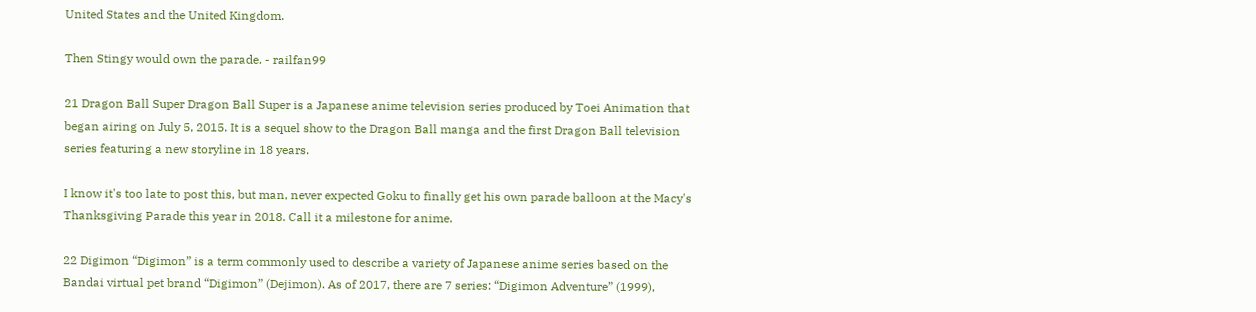United States and the United Kingdom.

Then Stingy would own the parade. - railfan99

21 Dragon Ball Super Dragon Ball Super is a Japanese anime television series produced by Toei Animation that began airing on July 5, 2015. It is a sequel show to the Dragon Ball manga and the first Dragon Ball television series featuring a new storyline in 18 years.

I know it's too late to post this, but man, never expected Goku to finally get his own parade balloon at the Macy's Thanksgiving Parade this year in 2018. Call it a milestone for anime.

22 Digimon “Digimon” is a term commonly used to describe a variety of Japanese anime series based on the Bandai virtual pet brand “Digimon” (Dejimon). As of 2017, there are 7 series: “Digimon Adventure” (1999),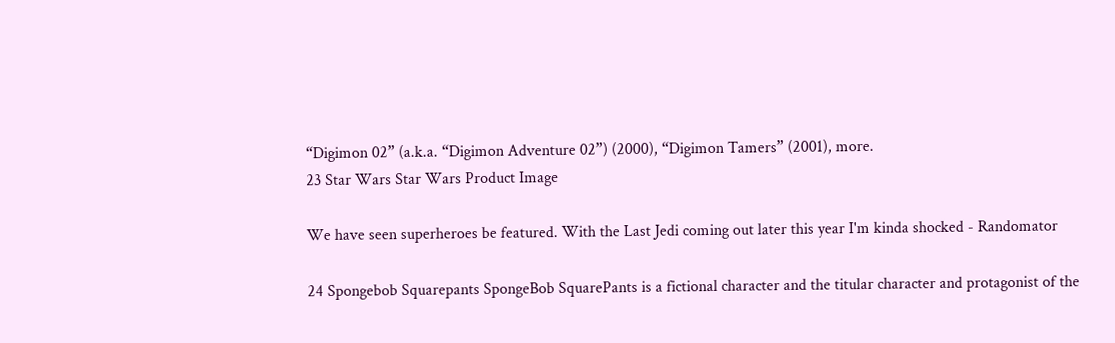“Digimon 02” (a.k.a. “Digimon Adventure 02”) (2000), “Digimon Tamers” (2001), more.
23 Star Wars Star Wars Product Image

We have seen superheroes be featured. With the Last Jedi coming out later this year I'm kinda shocked - Randomator

24 Spongebob Squarepants SpongeBob SquarePants is a fictional character and the titular character and protagonist of the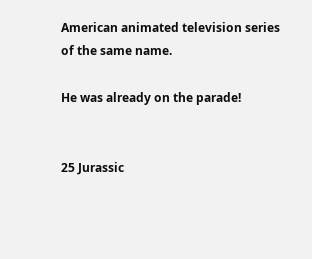American animated television series of the same name.

He was already on the parade!


25 Jurassic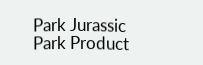Park Jurassic Park Product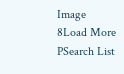Image
8Load More
PSearch List